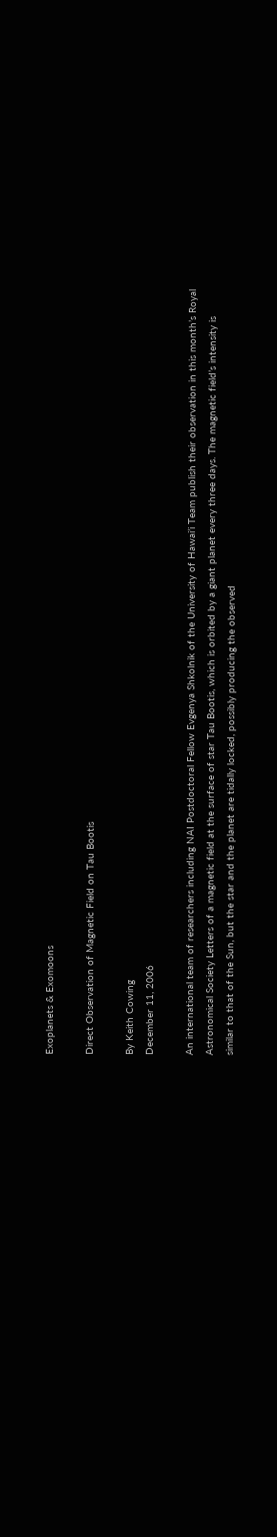Exoplanets & Exomoons

Direct Observation of Magnetic Field on Tau Bootis

By Keith Cowing
December 11, 2006

An international team of researchers including NAI Postdoctoral Fellow Evgenya Shkolnik of the University of Hawai’i Team publish their observation in this month’s Royal Astronomical Society Letters of a magnetic field at the surface of star Tau Bootis, which is orbited by a giant planet every three days. The magnetic field’s intensity is similar to that of the Sun, but the star and the planet are tidally locked, possibly producing the observed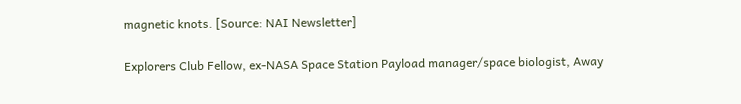magnetic knots. [Source: NAI Newsletter]

Explorers Club Fellow, ex-NASA Space Station Payload manager/space biologist, Away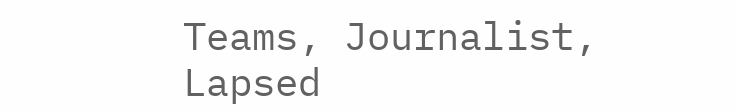Teams, Journalist, Lapsed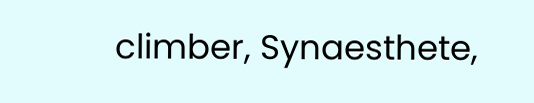climber, Synaesthete,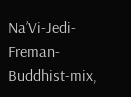Na’Vi-Jedi-Freman-Buddhist-mix,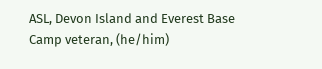ASL, Devon Island and Everest Base Camp veteran, (he/him)